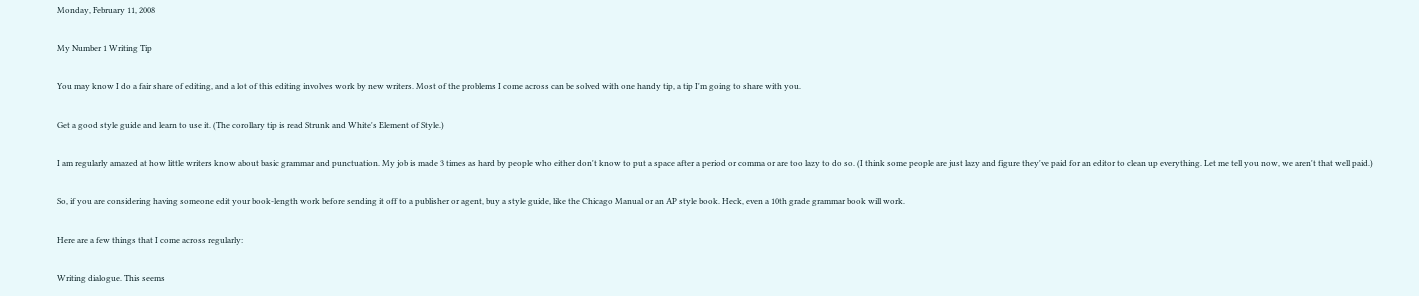Monday, February 11, 2008

My Number 1 Writing Tip

You may know I do a fair share of editing, and a lot of this editing involves work by new writers. Most of the problems I come across can be solved with one handy tip, a tip I'm going to share with you.

Get a good style guide and learn to use it. (The corollary tip is read Strunk and White's Element of Style.)

I am regularly amazed at how little writers know about basic grammar and punctuation. My job is made 3 times as hard by people who either don't know to put a space after a period or comma or are too lazy to do so. (I think some people are just lazy and figure they've paid for an editor to clean up everything. Let me tell you now, we aren't that well paid.)

So, if you are considering having someone edit your book-length work before sending it off to a publisher or agent, buy a style guide, like the Chicago Manual or an AP style book. Heck, even a 10th grade grammar book will work.

Here are a few things that I come across regularly:

Writing dialogue. This seems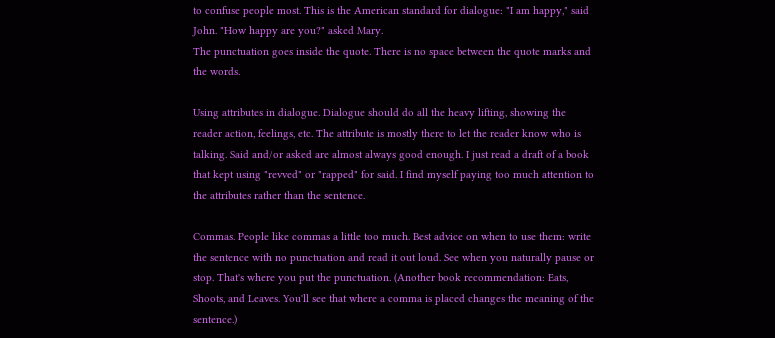to confuse people most. This is the American standard for dialogue: "I am happy," said John. "How happy are you?" asked Mary.
The punctuation goes inside the quote. There is no space between the quote marks and the words.

Using attributes in dialogue. Dialogue should do all the heavy lifting, showing the reader action, feelings, etc. The attribute is mostly there to let the reader know who is talking. Said and/or asked are almost always good enough. I just read a draft of a book that kept using "revved" or "rapped" for said. I find myself paying too much attention to the attributes rather than the sentence.

Commas. People like commas a little too much. Best advice on when to use them: write the sentence with no punctuation and read it out loud. See when you naturally pause or stop. That's where you put the punctuation. (Another book recommendation: Eats, Shoots, and Leaves. You'll see that where a comma is placed changes the meaning of the sentence.)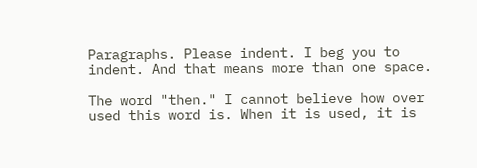Paragraphs. Please indent. I beg you to indent. And that means more than one space.

The word "then." I cannot believe how over used this word is. When it is used, it is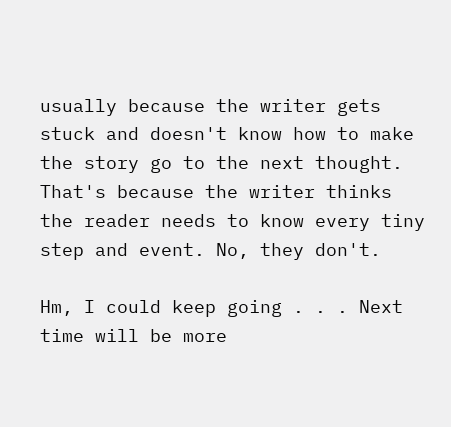usually because the writer gets stuck and doesn't know how to make the story go to the next thought. That's because the writer thinks the reader needs to know every tiny step and event. No, they don't.

Hm, I could keep going . . . Next time will be more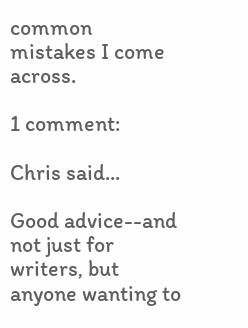common mistakes I come across.

1 comment:

Chris said...

Good advice--and not just for writers, but anyone wanting to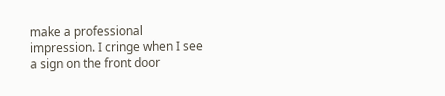make a professional impression. I cringe when I see a sign on the front door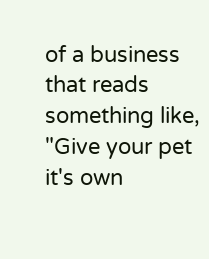of a business that reads something like, "Give your pet it's own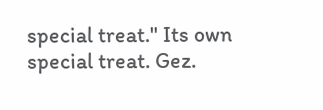special treat." Its own special treat. Gez.